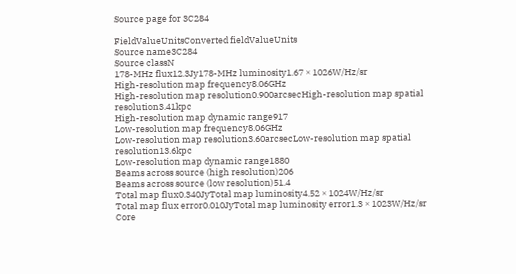Source page for 3C284

FieldValueUnitsConverted fieldValueUnits
Source name3C284
Source classN
178-MHz flux12.3Jy178-MHz luminosity1.67 × 1026W/Hz/sr
High-resolution map frequency8.06GHz
High-resolution map resolution0.900arcsecHigh-resolution map spatial resolution3.41kpc
High-resolution map dynamic range917
Low-resolution map frequency8.06GHz
Low-resolution map resolution3.60arcsecLow-resolution map spatial resolution13.6kpc
Low-resolution map dynamic range1880
Beams across source (high resolution)206
Beams across source (low resolution)51.4
Total map flux0.340JyTotal map luminosity4.52 × 1024W/Hz/sr
Total map flux error0.010JyTotal map luminosity error1.3 × 1023W/Hz/sr
Core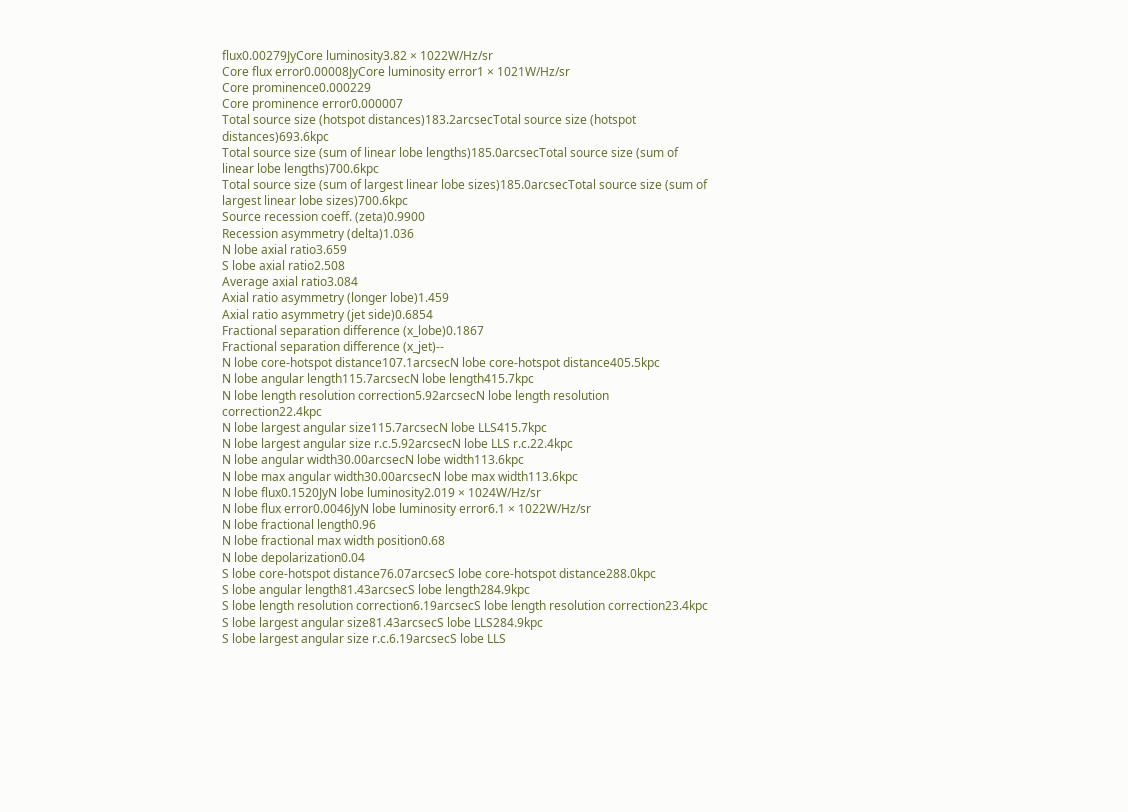flux0.00279JyCore luminosity3.82 × 1022W/Hz/sr
Core flux error0.00008JyCore luminosity error1 × 1021W/Hz/sr
Core prominence0.000229
Core prominence error0.000007
Total source size (hotspot distances)183.2arcsecTotal source size (hotspot distances)693.6kpc
Total source size (sum of linear lobe lengths)185.0arcsecTotal source size (sum of linear lobe lengths)700.6kpc
Total source size (sum of largest linear lobe sizes)185.0arcsecTotal source size (sum of largest linear lobe sizes)700.6kpc
Source recession coeff. (zeta)0.9900
Recession asymmetry (delta)1.036
N lobe axial ratio3.659
S lobe axial ratio2.508
Average axial ratio3.084
Axial ratio asymmetry (longer lobe)1.459
Axial ratio asymmetry (jet side)0.6854
Fractional separation difference (x_lobe)0.1867
Fractional separation difference (x_jet)--
N lobe core-hotspot distance107.1arcsecN lobe core-hotspot distance405.5kpc
N lobe angular length115.7arcsecN lobe length415.7kpc
N lobe length resolution correction5.92arcsecN lobe length resolution correction22.4kpc
N lobe largest angular size115.7arcsecN lobe LLS415.7kpc
N lobe largest angular size r.c.5.92arcsecN lobe LLS r.c.22.4kpc
N lobe angular width30.00arcsecN lobe width113.6kpc
N lobe max angular width30.00arcsecN lobe max width113.6kpc
N lobe flux0.1520JyN lobe luminosity2.019 × 1024W/Hz/sr
N lobe flux error0.0046JyN lobe luminosity error6.1 × 1022W/Hz/sr
N lobe fractional length0.96
N lobe fractional max width position0.68
N lobe depolarization0.04
S lobe core-hotspot distance76.07arcsecS lobe core-hotspot distance288.0kpc
S lobe angular length81.43arcsecS lobe length284.9kpc
S lobe length resolution correction6.19arcsecS lobe length resolution correction23.4kpc
S lobe largest angular size81.43arcsecS lobe LLS284.9kpc
S lobe largest angular size r.c.6.19arcsecS lobe LLS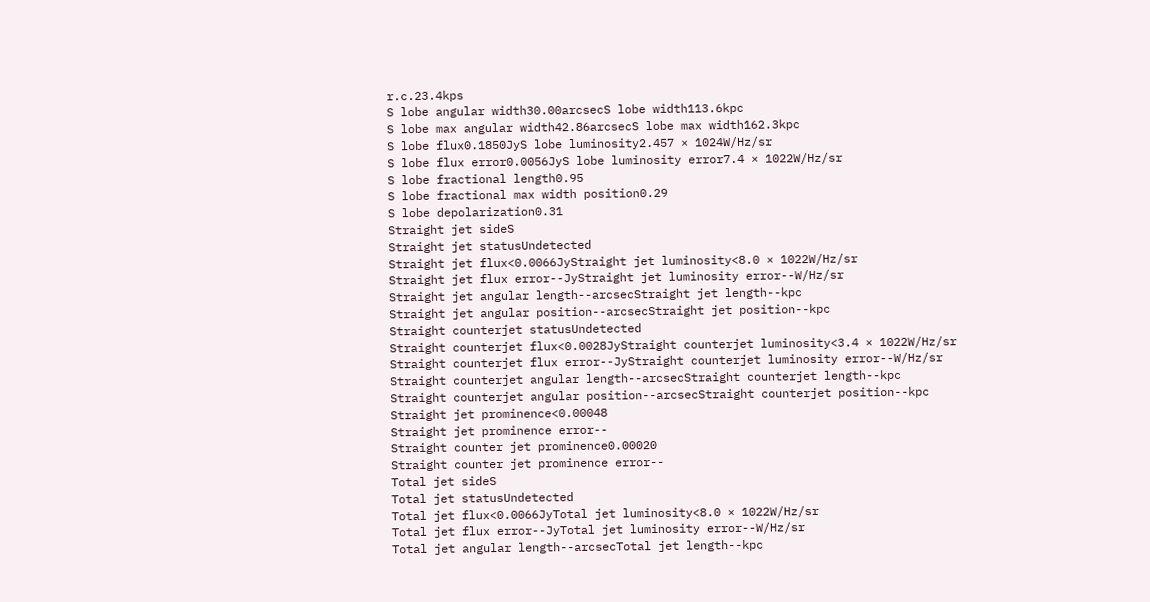r.c.23.4kps
S lobe angular width30.00arcsecS lobe width113.6kpc
S lobe max angular width42.86arcsecS lobe max width162.3kpc
S lobe flux0.1850JyS lobe luminosity2.457 × 1024W/Hz/sr
S lobe flux error0.0056JyS lobe luminosity error7.4 × 1022W/Hz/sr
S lobe fractional length0.95
S lobe fractional max width position0.29
S lobe depolarization0.31
Straight jet sideS
Straight jet statusUndetected
Straight jet flux<0.0066JyStraight jet luminosity<8.0 × 1022W/Hz/sr
Straight jet flux error--JyStraight jet luminosity error--W/Hz/sr
Straight jet angular length--arcsecStraight jet length--kpc
Straight jet angular position--arcsecStraight jet position--kpc
Straight counterjet statusUndetected
Straight counterjet flux<0.0028JyStraight counterjet luminosity<3.4 × 1022W/Hz/sr
Straight counterjet flux error--JyStraight counterjet luminosity error--W/Hz/sr
Straight counterjet angular length--arcsecStraight counterjet length--kpc
Straight counterjet angular position--arcsecStraight counterjet position--kpc
Straight jet prominence<0.00048
Straight jet prominence error--
Straight counter jet prominence0.00020
Straight counter jet prominence error--
Total jet sideS
Total jet statusUndetected
Total jet flux<0.0066JyTotal jet luminosity<8.0 × 1022W/Hz/sr
Total jet flux error--JyTotal jet luminosity error--W/Hz/sr
Total jet angular length--arcsecTotal jet length--kpc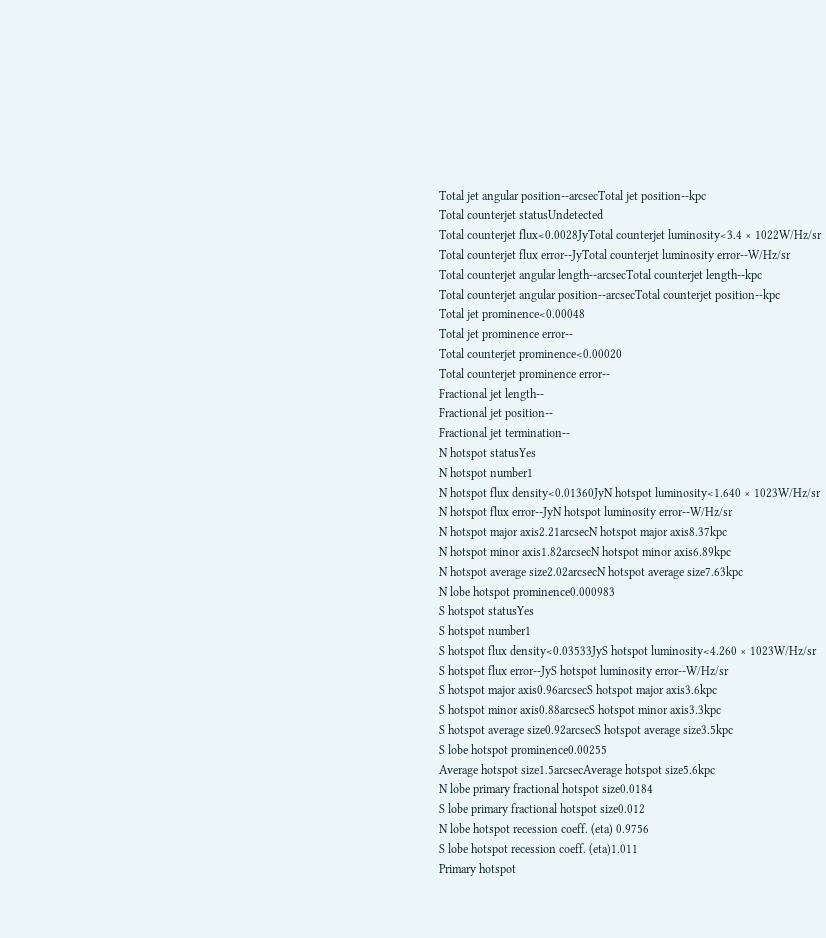Total jet angular position--arcsecTotal jet position--kpc
Total counterjet statusUndetected
Total counterjet flux<0.0028JyTotal counterjet luminosity<3.4 × 1022W/Hz/sr
Total counterjet flux error--JyTotal counterjet luminosity error--W/Hz/sr
Total counterjet angular length--arcsecTotal counterjet length--kpc
Total counterjet angular position--arcsecTotal counterjet position--kpc
Total jet prominence<0.00048
Total jet prominence error--
Total counterjet prominence<0.00020
Total counterjet prominence error--
Fractional jet length--
Fractional jet position--
Fractional jet termination--
N hotspot statusYes
N hotspot number1
N hotspot flux density<0.01360JyN hotspot luminosity<1.640 × 1023W/Hz/sr
N hotspot flux error--JyN hotspot luminosity error--W/Hz/sr
N hotspot major axis2.21arcsecN hotspot major axis8.37kpc
N hotspot minor axis1.82arcsecN hotspot minor axis6.89kpc
N hotspot average size2.02arcsecN hotspot average size7.63kpc
N lobe hotspot prominence0.000983
S hotspot statusYes
S hotspot number1
S hotspot flux density<0.03533JyS hotspot luminosity<4.260 × 1023W/Hz/sr
S hotspot flux error--JyS hotspot luminosity error--W/Hz/sr
S hotspot major axis0.96arcsecS hotspot major axis3.6kpc
S hotspot minor axis0.88arcsecS hotspot minor axis3.3kpc
S hotspot average size0.92arcsecS hotspot average size3.5kpc
S lobe hotspot prominence0.00255
Average hotspot size1.5arcsecAverage hotspot size5.6kpc
N lobe primary fractional hotspot size0.0184
S lobe primary fractional hotspot size0.012
N lobe hotspot recession coeff. (eta) 0.9756
S lobe hotspot recession coeff. (eta)1.011
Primary hotspot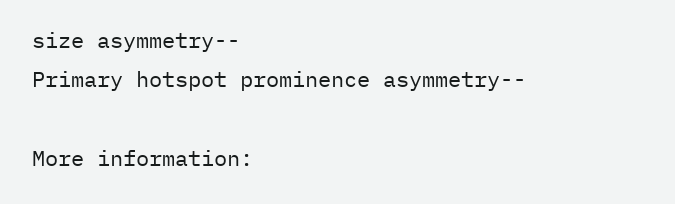size asymmetry--
Primary hotspot prominence asymmetry--

More information: